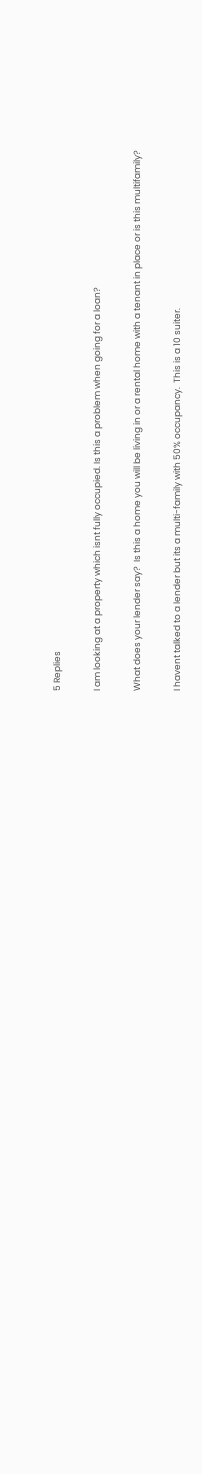5 Replies

I am looking at a property which isnt fully occupied. Is this a problem when going for a loan?

What does your lender say?  Is this a home you will be living in or a rental home with a tenant in place or is this multifamily?

I havent talked to a lender but its a multi-family with 50% occupancy.  This is a 10 suiter.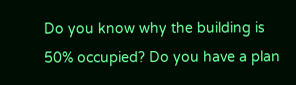Do you know why the building is 50% occupied? Do you have a plan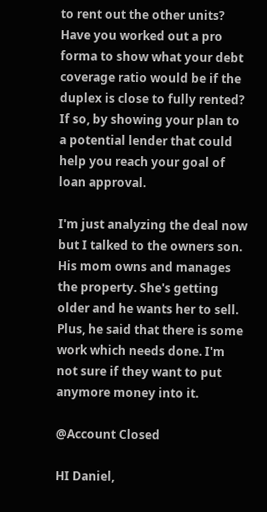to rent out the other units? Have you worked out a pro forma to show what your debt coverage ratio would be if the duplex is close to fully rented? If so, by showing your plan to a potential lender that could help you reach your goal of loan approval.

I'm just analyzing the deal now but I talked to the owners son. His mom owns and manages the property. She's getting older and he wants her to sell. Plus, he said that there is some work which needs done. I'm not sure if they want to put anymore money into it.

@Account Closed

HI Daniel,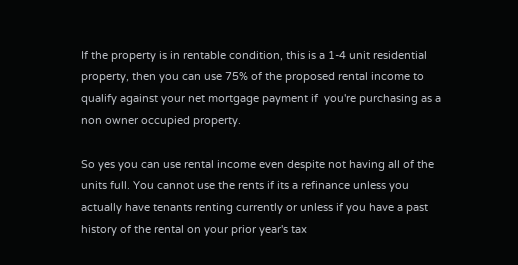If the property is in rentable condition, this is a 1-4 unit residential property, then you can use 75% of the proposed rental income to qualify against your net mortgage payment if  you're purchasing as a non owner occupied property.

So yes you can use rental income even despite not having all of the units full. You cannot use the rents if its a refinance unless you actually have tenants renting currently or unless if you have a past history of the rental on your prior year's tax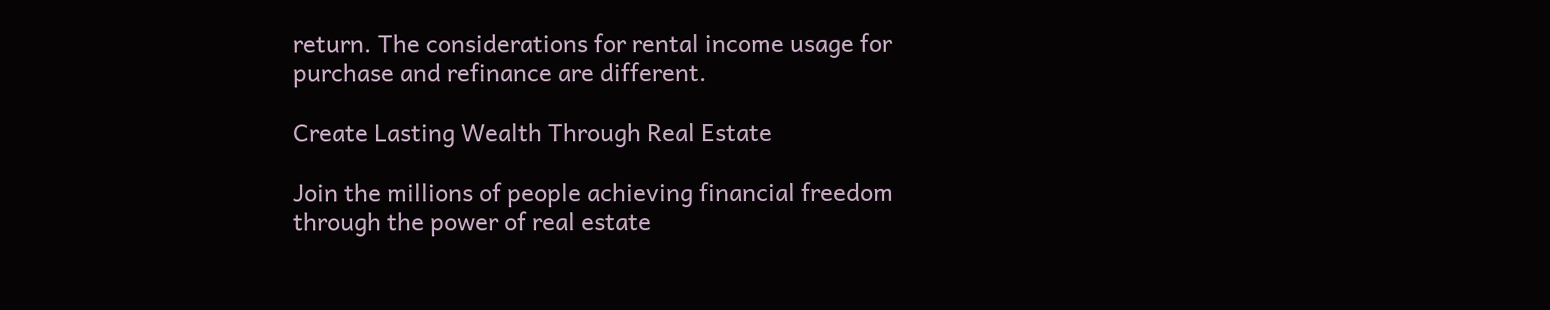return. The considerations for rental income usage for purchase and refinance are different.

Create Lasting Wealth Through Real Estate

Join the millions of people achieving financial freedom through the power of real estate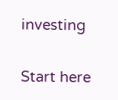investing

Start here